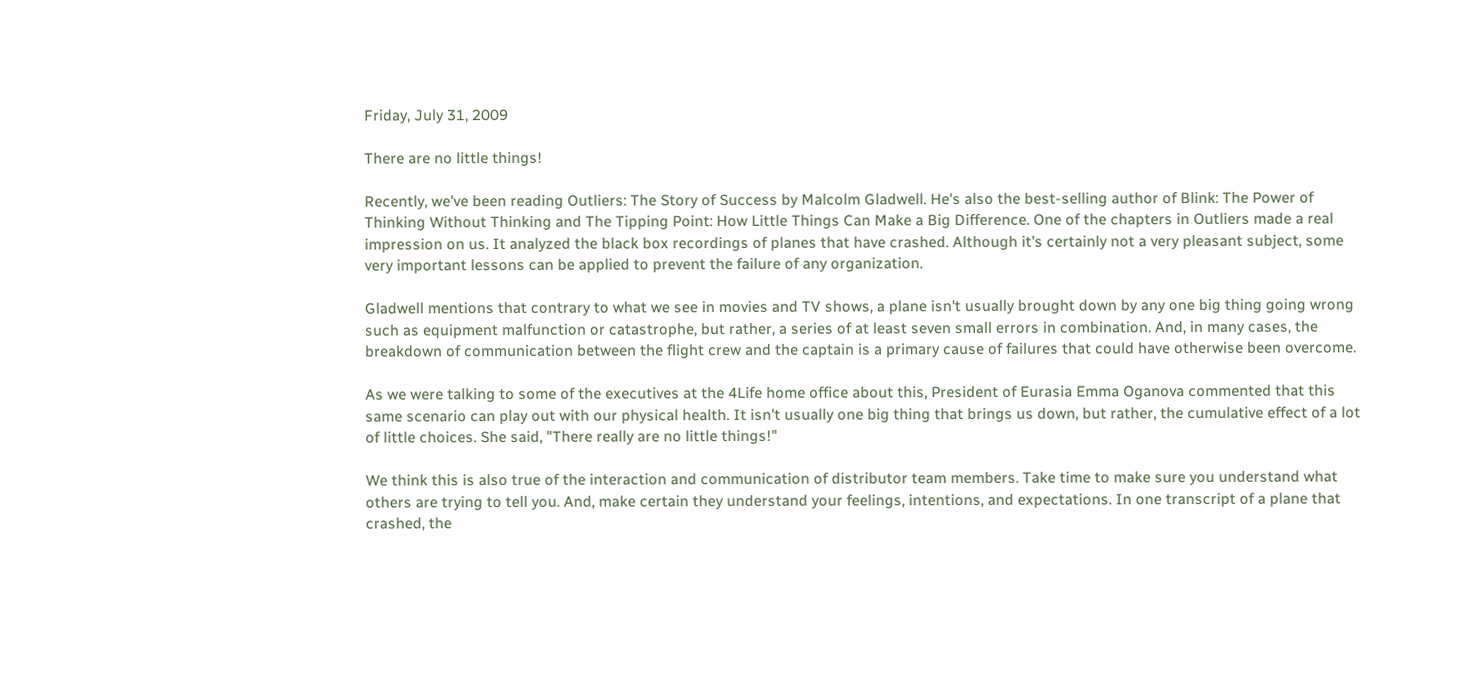Friday, July 31, 2009

There are no little things!

Recently, we've been reading Outliers: The Story of Success by Malcolm Gladwell. He's also the best-selling author of Blink: The Power of Thinking Without Thinking and The Tipping Point: How Little Things Can Make a Big Difference. One of the chapters in Outliers made a real impression on us. It analyzed the black box recordings of planes that have crashed. Although it's certainly not a very pleasant subject, some very important lessons can be applied to prevent the failure of any organization.

Gladwell mentions that contrary to what we see in movies and TV shows, a plane isn't usually brought down by any one big thing going wrong such as equipment malfunction or catastrophe, but rather, a series of at least seven small errors in combination. And, in many cases, the breakdown of communication between the flight crew and the captain is a primary cause of failures that could have otherwise been overcome.

As we were talking to some of the executives at the 4Life home office about this, President of Eurasia Emma Oganova commented that this same scenario can play out with our physical health. It isn't usually one big thing that brings us down, but rather, the cumulative effect of a lot of little choices. She said, "There really are no little things!"

We think this is also true of the interaction and communication of distributor team members. Take time to make sure you understand what others are trying to tell you. And, make certain they understand your feelings, intentions, and expectations. In one transcript of a plane that crashed, the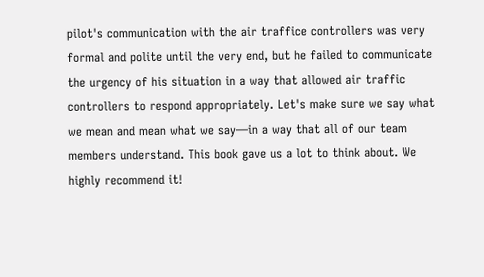pilot's communication with the air traffice controllers was very formal and polite until the very end, but he failed to communicate the urgency of his situation in a way that allowed air traffic controllers to respond appropriately. Let's make sure we say what we mean and mean what we say—in a way that all of our team members understand. This book gave us a lot to think about. We highly recommend it!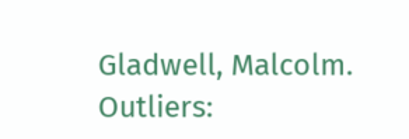Gladwell, Malcolm. Outliers: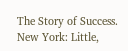The Story of Success. New York: Little,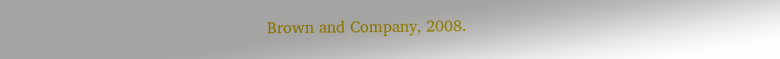Brown and Company, 2008.